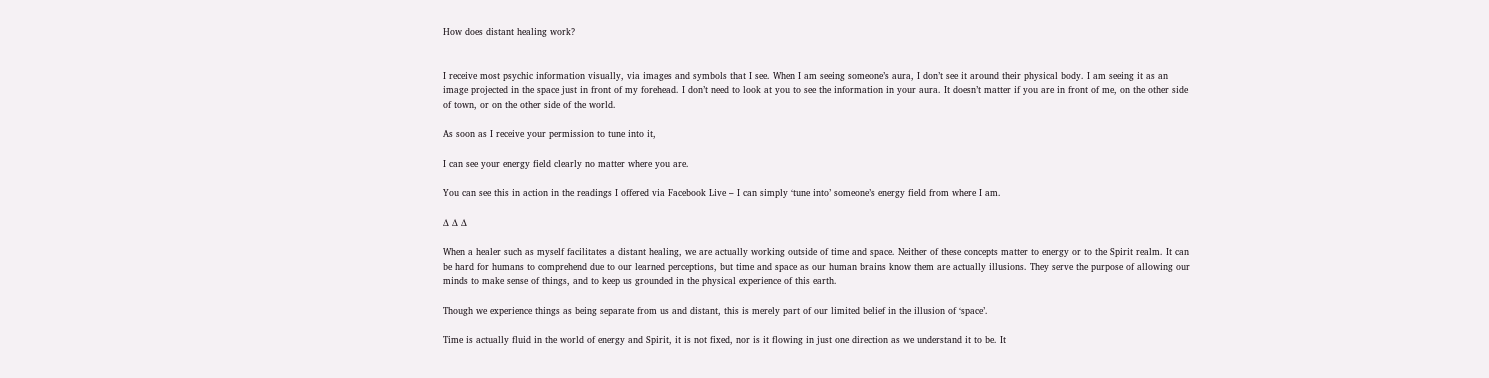How does distant healing work?


I receive most psychic information visually, via images and symbols that I see. When I am seeing someone’s aura, I don’t see it around their physical body. I am seeing it as an image projected in the space just in front of my forehead. I don’t need to look at you to see the information in your aura. It doesn’t matter if you are in front of me, on the other side of town, or on the other side of the world.

As soon as I receive your permission to tune into it,

I can see your energy field clearly no matter where you are.

You can see this in action in the readings I offered via Facebook Live – I can simply ‘tune into’ someone’s energy field from where I am.

∆ ∆ ∆

When a healer such as myself facilitates a distant healing, we are actually working outside of time and space. Neither of these concepts matter to energy or to the Spirit realm. It can be hard for humans to comprehend due to our learned perceptions, but time and space as our human brains know them are actually illusions. They serve the purpose of allowing our minds to make sense of things, and to keep us grounded in the physical experience of this earth.

Though we experience things as being separate from us and distant, this is merely part of our limited belief in the illusion of ‘space’.

Time is actually fluid in the world of energy and Spirit, it is not fixed, nor is it flowing in just one direction as we understand it to be. It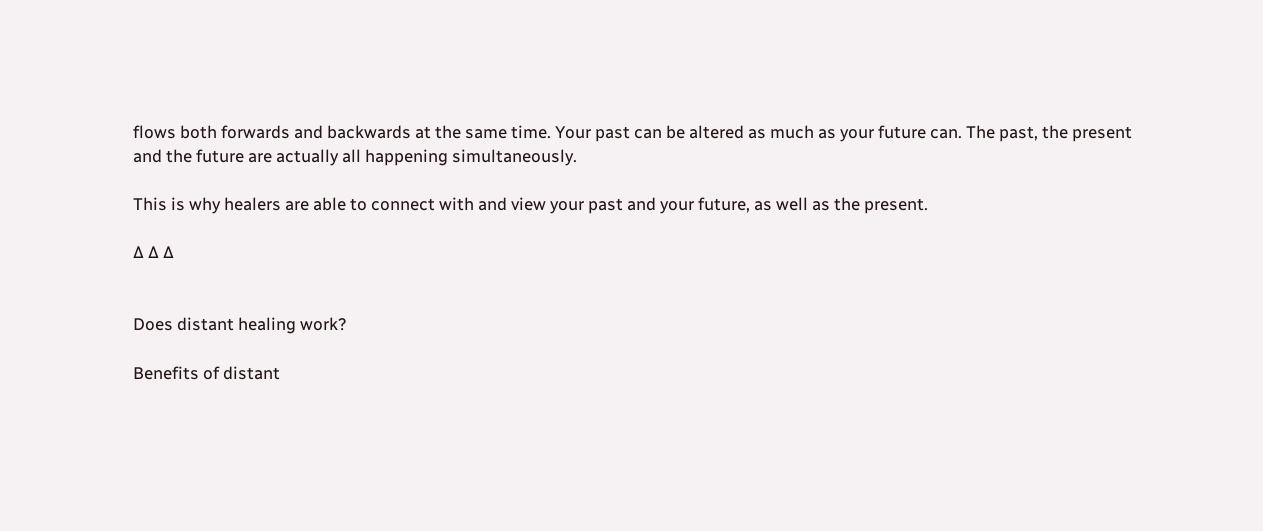flows both forwards and backwards at the same time. Your past can be altered as much as your future can. The past, the present and the future are actually all happening simultaneously.

This is why healers are able to connect with and view your past and your future, as well as the present.

∆ ∆ ∆


Does distant healing work?

Benefits of distant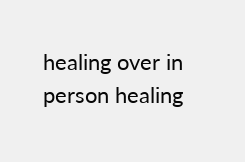healing over in person healing